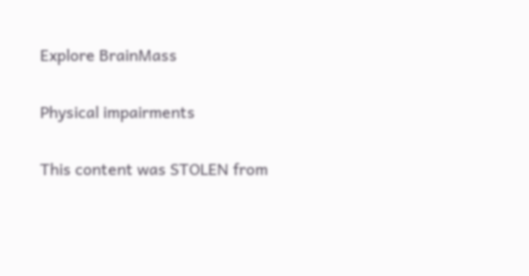Explore BrainMass

Physical impairments

This content was STOLEN from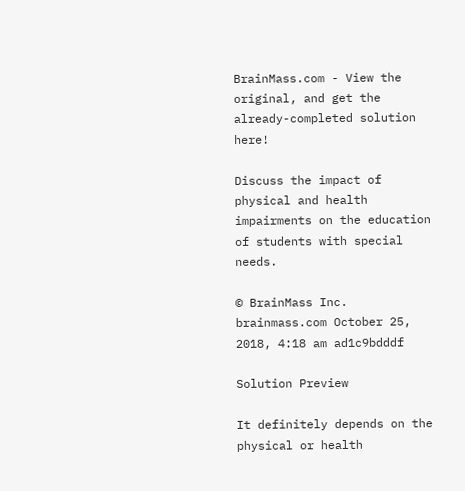BrainMass.com - View the original, and get the already-completed solution here!

Discuss the impact of physical and health impairments on the education of students with special needs.

© BrainMass Inc. brainmass.com October 25, 2018, 4:18 am ad1c9bdddf

Solution Preview

It definitely depends on the physical or health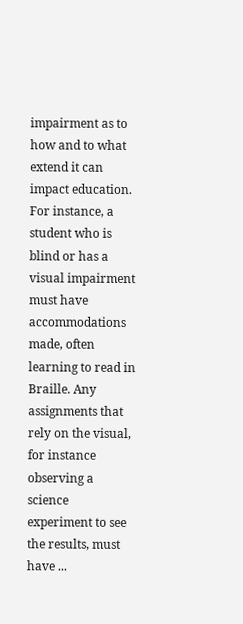impairment as to how and to what extend it can impact education. For instance, a student who is blind or has a visual impairment must have accommodations made, often learning to read in Braille. Any assignments that rely on the visual, for instance observing a science experiment to see the results, must have ...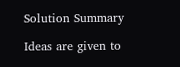Solution Summary

Ideas are given to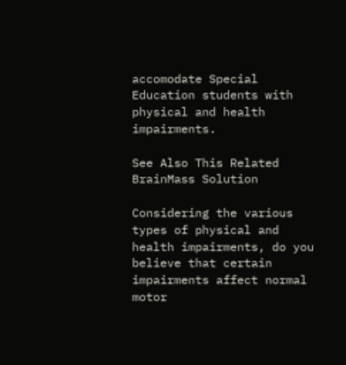accomodate Special Education students with physical and health impairments.

See Also This Related BrainMass Solution

Considering the various types of physical and health impairments, do you believe that certain impairments affect normal motor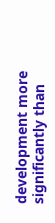development more significantly than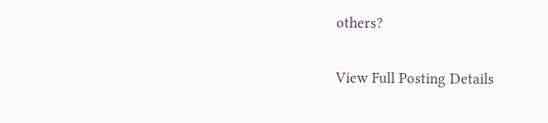others?

View Full Posting Details